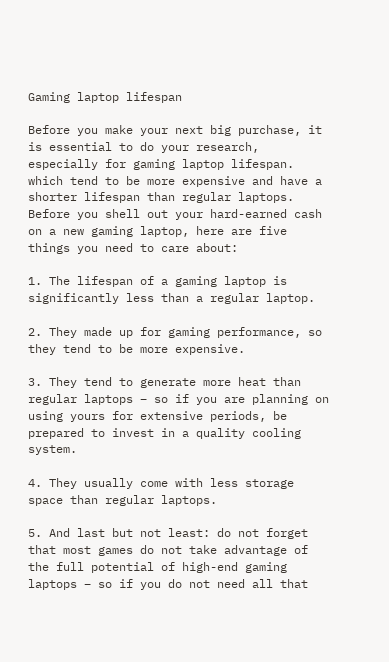Gaming laptop lifespan

Before you make your next big purchase, it is essential to do your research, especially for gaming laptop lifespan. which tend to be more expensive and have a shorter lifespan than regular laptops. Before you shell out your hard-earned cash on a new gaming laptop, here are five things you need to care about:

1. The lifespan of a gaming laptop is significantly less than a regular laptop.

2. They made up for gaming performance, so they tend to be more expensive.

3. They tend to generate more heat than regular laptops – so if you are planning on using yours for extensive periods, be prepared to invest in a quality cooling system.

4. They usually come with less storage space than regular laptops.

5. And last but not least: do not forget that most games do not take advantage of the full potential of high-end gaming laptops – so if you do not need all that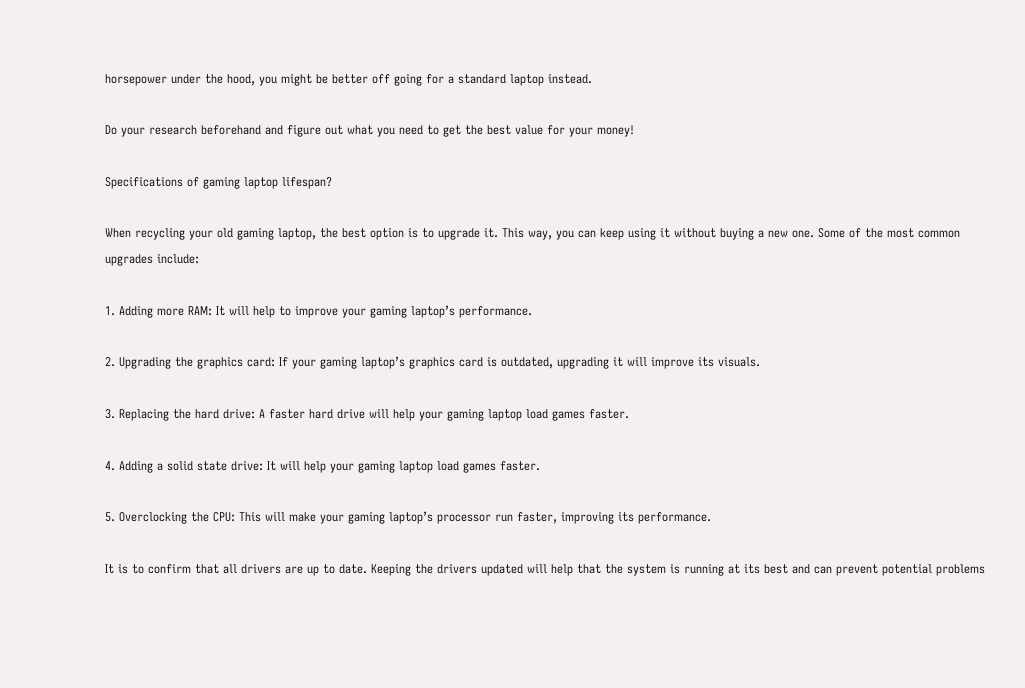horsepower under the hood, you might be better off going for a standard laptop instead.

Do your research beforehand and figure out what you need to get the best value for your money!

Specifications of gaming laptop lifespan?

When recycling your old gaming laptop, the best option is to upgrade it. This way, you can keep using it without buying a new one. Some of the most common upgrades include:

1. Adding more RAM: It will help to improve your gaming laptop’s performance.

2. Upgrading the graphics card: If your gaming laptop’s graphics card is outdated, upgrading it will improve its visuals.

3. Replacing the hard drive: A faster hard drive will help your gaming laptop load games faster.

4. Adding a solid state drive: It will help your gaming laptop load games faster.

5. Overclocking the CPU: This will make your gaming laptop’s processor run faster, improving its performance.

It is to confirm that all drivers are up to date. Keeping the drivers updated will help that the system is running at its best and can prevent potential problems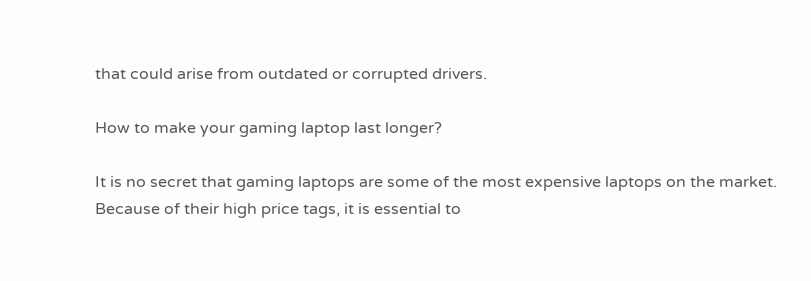that could arise from outdated or corrupted drivers.

How to make your gaming laptop last longer?

It is no secret that gaming laptops are some of the most expensive laptops on the market. Because of their high price tags, it is essential to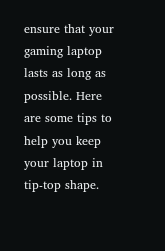ensure that your gaming laptop lasts as long as possible. Here are some tips to help you keep your laptop in tip-top shape.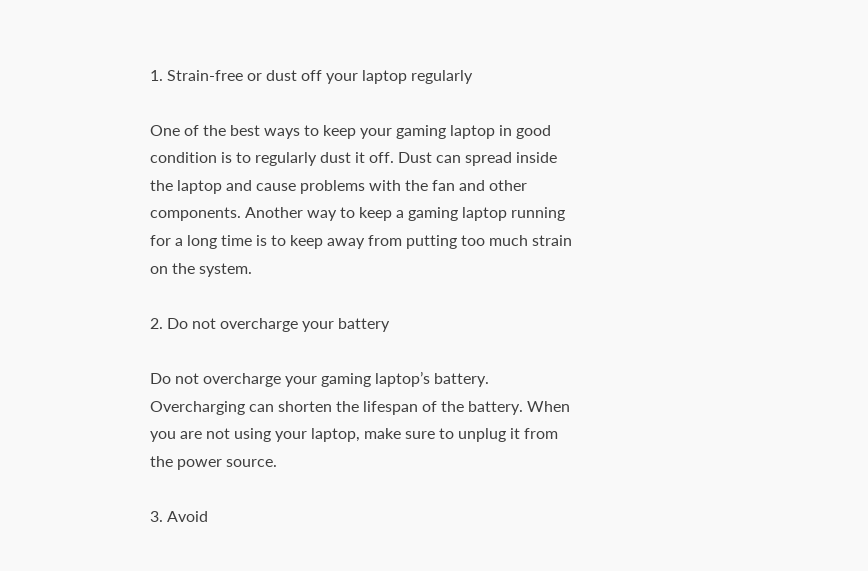1. Strain-free or dust off your laptop regularly

One of the best ways to keep your gaming laptop in good condition is to regularly dust it off. Dust can spread inside the laptop and cause problems with the fan and other components. Another way to keep a gaming laptop running for a long time is to keep away from putting too much strain on the system.

2. Do not overcharge your battery

Do not overcharge your gaming laptop’s battery. Overcharging can shorten the lifespan of the battery. When you are not using your laptop, make sure to unplug it from the power source.

3. Avoid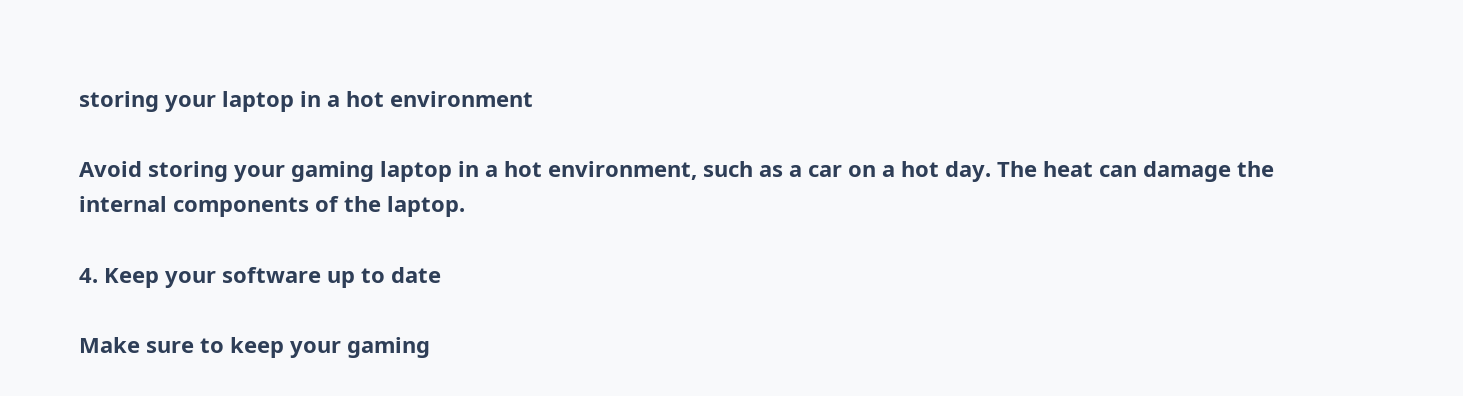storing your laptop in a hot environment

Avoid storing your gaming laptop in a hot environment, such as a car on a hot day. The heat can damage the internal components of the laptop.

4. Keep your software up to date

Make sure to keep your gaming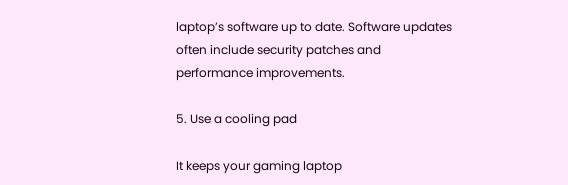laptop’s software up to date. Software updates often include security patches and performance improvements.

5. Use a cooling pad

It keeps your gaming laptop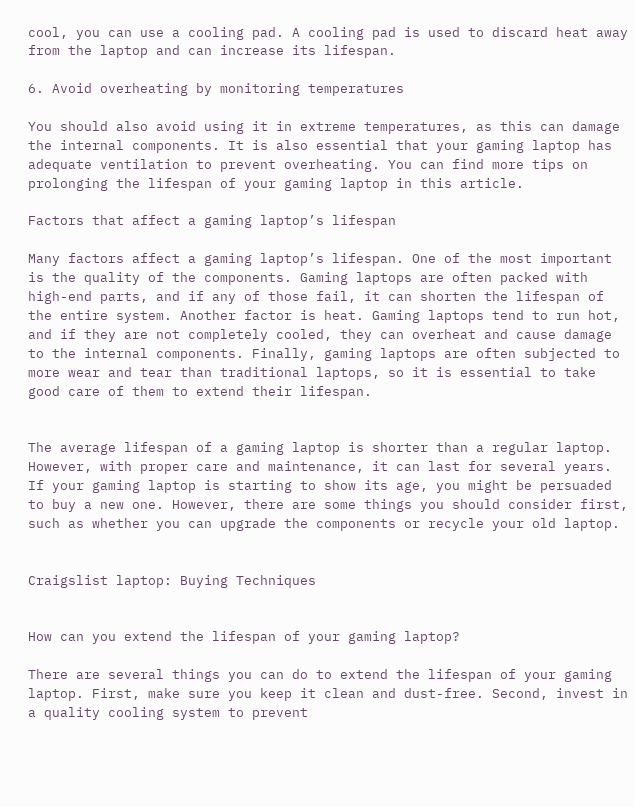cool, you can use a cooling pad. A cooling pad is used to discard heat away from the laptop and can increase its lifespan.

6. Avoid overheating by monitoring temperatures

You should also avoid using it in extreme temperatures, as this can damage the internal components. It is also essential that your gaming laptop has adequate ventilation to prevent overheating. You can find more tips on prolonging the lifespan of your gaming laptop in this article.

Factors that affect a gaming laptop’s lifespan

Many factors affect a gaming laptop’s lifespan. One of the most important is the quality of the components. Gaming laptops are often packed with high-end parts, and if any of those fail, it can shorten the lifespan of the entire system. Another factor is heat. Gaming laptops tend to run hot, and if they are not completely cooled, they can overheat and cause damage to the internal components. Finally, gaming laptops are often subjected to more wear and tear than traditional laptops, so it is essential to take good care of them to extend their lifespan.


The average lifespan of a gaming laptop is shorter than a regular laptop. However, with proper care and maintenance, it can last for several years. If your gaming laptop is starting to show its age, you might be persuaded to buy a new one. However, there are some things you should consider first, such as whether you can upgrade the components or recycle your old laptop.


Craigslist laptop: Buying Techniques


How can you extend the lifespan of your gaming laptop?

There are several things you can do to extend the lifespan of your gaming laptop. First, make sure you keep it clean and dust-free. Second, invest in a quality cooling system to prevent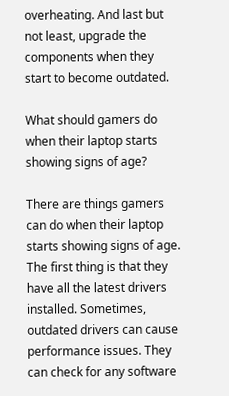overheating. And last but not least, upgrade the components when they start to become outdated.

What should gamers do when their laptop starts showing signs of age?

There are things gamers can do when their laptop starts showing signs of age. The first thing is that they have all the latest drivers installed. Sometimes, outdated drivers can cause performance issues. They can check for any software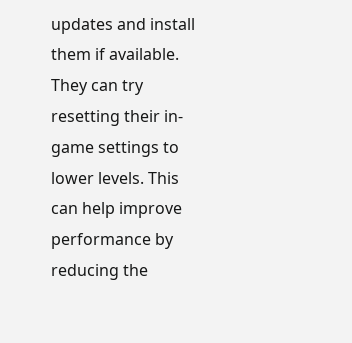updates and install them if available. They can try resetting their in-game settings to lower levels. This can help improve performance by reducing the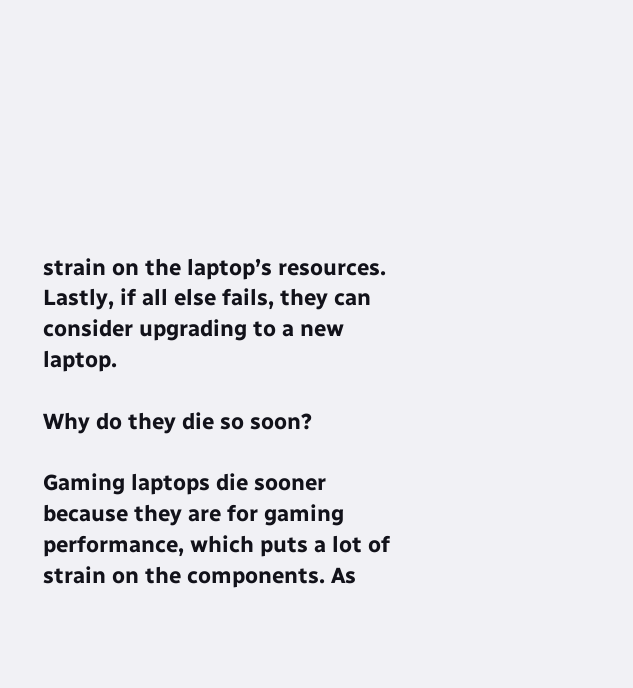strain on the laptop’s resources. Lastly, if all else fails, they can consider upgrading to a new laptop.

Why do they die so soon?

Gaming laptops die sooner because they are for gaming performance, which puts a lot of strain on the components. As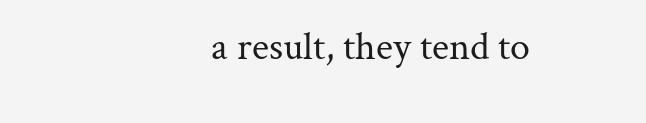a result, they tend to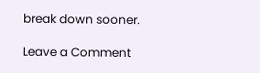break down sooner.

Leave a Comment